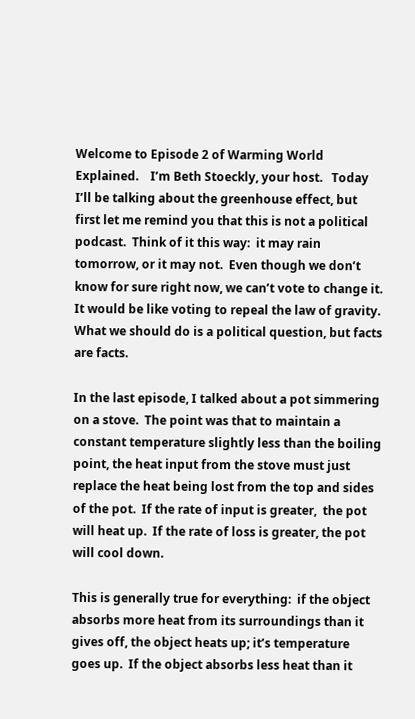Welcome to Episode 2 of Warming World Explained.    I’m Beth Stoeckly, your host.   Today I’ll be talking about the greenhouse effect, but first let me remind you that this is not a political podcast.  Think of it this way:  it may rain tomorrow, or it may not.  Even though we don’t know for sure right now, we can’t vote to change it.  It would be like voting to repeal the law of gravity.   What we should do is a political question, but facts are facts.

In the last episode, I talked about a pot simmering on a stove.  The point was that to maintain a constant temperature slightly less than the boiling point, the heat input from the stove must just replace the heat being lost from the top and sides of the pot.  If the rate of input is greater,  the pot will heat up.  If the rate of loss is greater, the pot will cool down.

This is generally true for everything:  if the object absorbs more heat from its surroundings than it gives off, the object heats up; it’s temperature goes up.  If the object absorbs less heat than it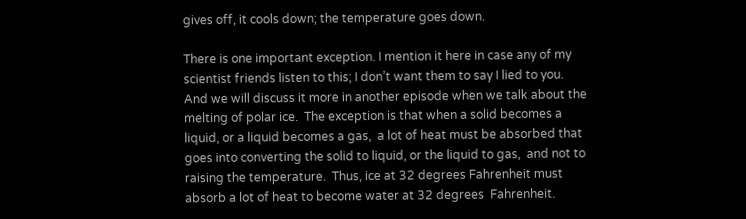gives off, it cools down; the temperature goes down.

There is one important exception. I mention it here in case any of my scientist friends listen to this; I don’t want them to say I lied to you.  And we will discuss it more in another episode when we talk about the melting of polar ice.  The exception is that when a solid becomes a liquid, or a liquid becomes a gas,  a lot of heat must be absorbed that goes into converting the solid to liquid, or the liquid to gas,  and not to raising the temperature.  Thus, ice at 32 degrees Fahrenheit must absorb a lot of heat to become water at 32 degrees  Fahrenheit.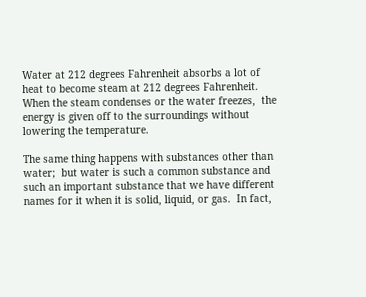Water at 212 degrees Fahrenheit absorbs a lot of heat to become steam at 212 degrees Fahrenheit.  When the steam condenses or the water freezes,  the energy is given off to the surroundings without lowering the temperature.

The same thing happens with substances other than water;  but water is such a common substance and such an important substance that we have different names for it when it is solid, liquid, or gas.  In fact,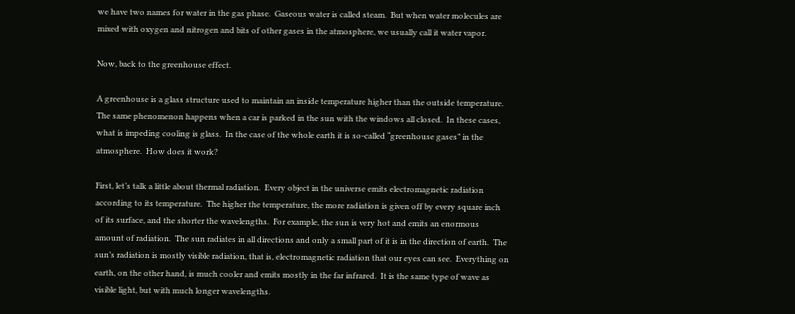we have two names for water in the gas phase.  Gaseous water is called steam.  But when water molecules are mixed with oxygen and nitrogen and bits of other gases in the atmosphere, we usually call it water vapor.

Now, back to the greenhouse effect.

A greenhouse is a glass structure used to maintain an inside temperature higher than the outside temperature.  The same phenomenon happens when a car is parked in the sun with the windows all closed.  In these cases, what is impeding cooling is glass.  In the case of the whole earth it is so-called “greenhouse gases” in the atmosphere.  How does it work?

First, let’s talk a little about thermal radiation.  Every object in the universe emits electromagnetic radiation according to its temperature.  The higher the temperature, the more radiation is given off by every square inch of its surface, and the shorter the wavelengths.  For example, the sun is very hot and emits an enormous amount of radiation.  The sun radiates in all directions and only a small part of it is in the direction of earth.  The sun’s radiation is mostly visible radiation, that is, electromagnetic radiation that our eyes can see.  Everything on earth, on the other hand, is much cooler and emits mostly in the far infrared.  It is the same type of wave as visible light, but with much longer wavelengths.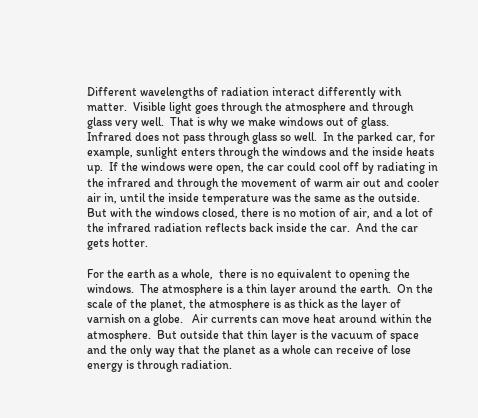Different wavelengths of radiation interact differently with matter.  Visible light goes through the atmosphere and through glass very well.  That is why we make windows out of glass.  Infrared does not pass through glass so well.  In the parked car, for example, sunlight enters through the windows and the inside heats up.  If the windows were open, the car could cool off by radiating in the infrared and through the movement of warm air out and cooler air in, until the inside temperature was the same as the outside.  But with the windows closed, there is no motion of air, and a lot of the infrared radiation reflects back inside the car.  And the car gets hotter.

For the earth as a whole,  there is no equivalent to opening the windows.  The atmosphere is a thin layer around the earth.  On the scale of the planet, the atmosphere is as thick as the layer of varnish on a globe.   Air currents can move heat around within the atmosphere.  But outside that thin layer is the vacuum of space and the only way that the planet as a whole can receive of lose energy is through radiation.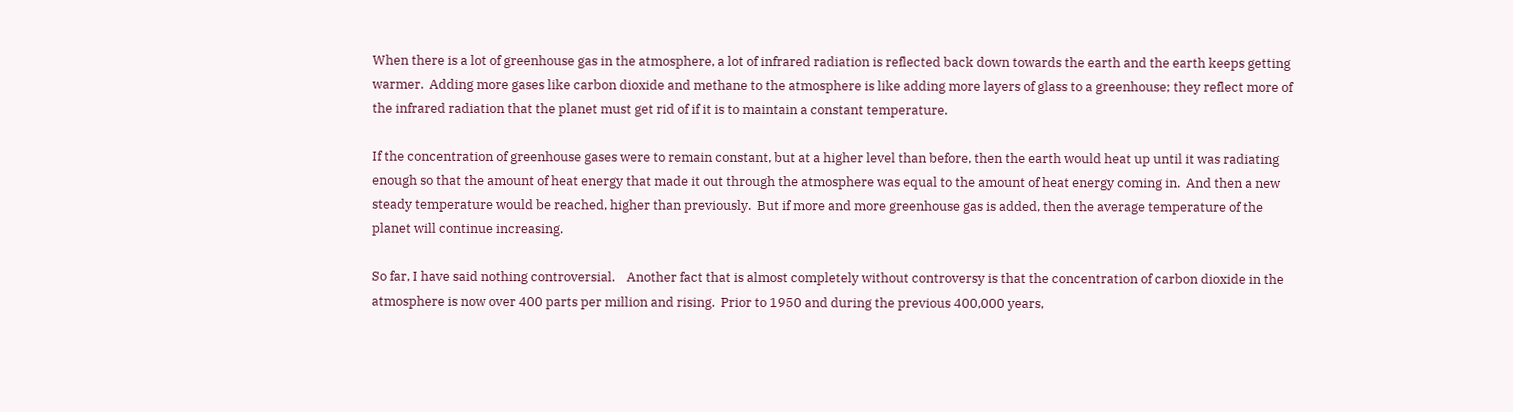When there is a lot of greenhouse gas in the atmosphere, a lot of infrared radiation is reflected back down towards the earth and the earth keeps getting warmer.  Adding more gases like carbon dioxide and methane to the atmosphere is like adding more layers of glass to a greenhouse; they reflect more of the infrared radiation that the planet must get rid of if it is to maintain a constant temperature.

If the concentration of greenhouse gases were to remain constant, but at a higher level than before, then the earth would heat up until it was radiating enough so that the amount of heat energy that made it out through the atmosphere was equal to the amount of heat energy coming in.  And then a new steady temperature would be reached, higher than previously.  But if more and more greenhouse gas is added, then the average temperature of the planet will continue increasing.

So far, I have said nothing controversial.    Another fact that is almost completely without controversy is that the concentration of carbon dioxide in the atmosphere is now over 400 parts per million and rising.  Prior to 1950 and during the previous 400,000 years,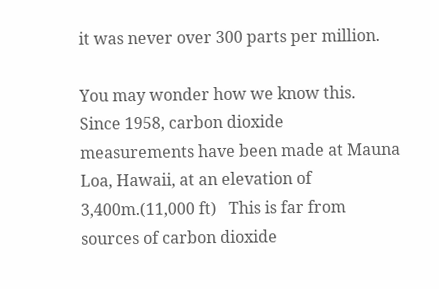it was never over 300 parts per million.

You may wonder how we know this.  Since 1958, carbon dioxide measurements have been made at Mauna Loa, Hawaii, at an elevation of 3,400m.(11,000 ft)   This is far from sources of carbon dioxide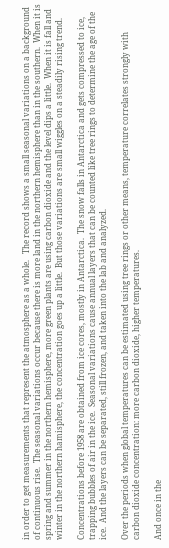in order to get measurements that represent the atmosphere as a whole.   The record shows a small seasonal variations on a background of continuous rise.  The seasonal variations occur because there is more land in the northern hemisphere than in the southern.  When it is spring and summer in the northern hemisphere, more green plants are using carbon dioxide and the level dips a little.  When it is fall and winter in the northern hamisphere, the concentration goes up a little.  But those variations are small wiggles on a steadily rising trend.

Concentrations before 1958 are obtained from ice cores, mostly in Antarctica.  The snow falls in Antarctica and gets compressed to ice, trapping bubbles of air in the ice.  Seasonal variations cause annual layers that can be counted like tree rings to determine the age of the ice.  And the layers can be separated, still frozen, and taken into the lab and analyzed.

Over the periods when global temperatures can be estimated using tree rings or other means, temperature correlates strongly with carbon dioxide concentration: more carbon dioxide, higher temperatures.

And once in the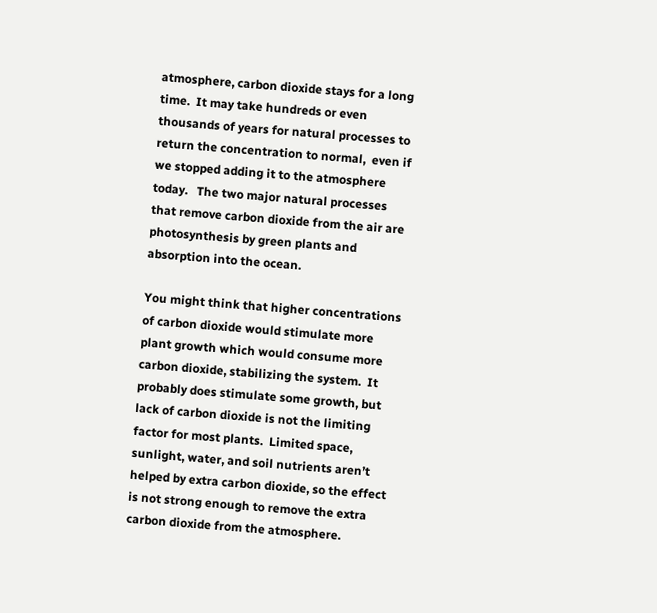atmosphere, carbon dioxide stays for a long time.  It may take hundreds or even thousands of years for natural processes to return the concentration to normal,  even if we stopped adding it to the atmosphere today.   The two major natural processes that remove carbon dioxide from the air are photosynthesis by green plants and absorption into the ocean.

You might think that higher concentrations of carbon dioxide would stimulate more plant growth which would consume more carbon dioxide, stabilizing the system.  It probably does stimulate some growth, but lack of carbon dioxide is not the limiting factor for most plants.  Limited space, sunlight, water, and soil nutrients aren’t helped by extra carbon dioxide, so the effect is not strong enough to remove the extra carbon dioxide from the atmosphere.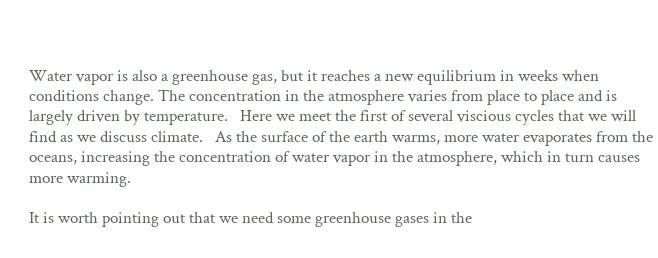Water vapor is also a greenhouse gas, but it reaches a new equilibrium in weeks when conditions change. The concentration in the atmosphere varies from place to place and is largely driven by temperature.   Here we meet the first of several viscious cycles that we will find as we discuss climate.   As the surface of the earth warms, more water evaporates from the oceans, increasing the concentration of water vapor in the atmosphere, which in turn causes more warming.

It is worth pointing out that we need some greenhouse gases in the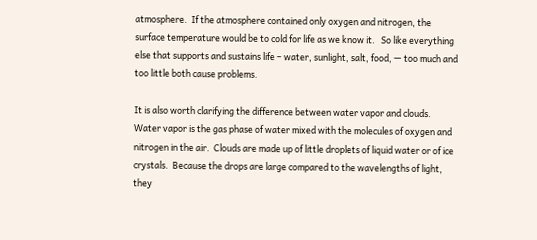atmosphere.  If the atmosphere contained only oxygen and nitrogen, the surface temperature would be to cold for life as we know it.   So like everything else that supports and sustains life – water, sunlight, salt, food, — too much and too little both cause problems.

It is also worth clarifying the difference between water vapor and clouds.  Water vapor is the gas phase of water mixed with the molecules of oxygen and nitrogen in the air.  Clouds are made up of little droplets of liquid water or of ice crystals.  Because the drops are large compared to the wavelengths of light, they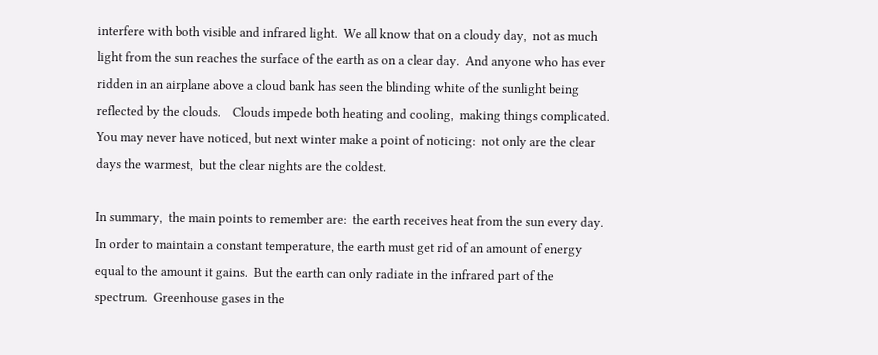interfere with both visible and infrared light.  We all know that on a cloudy day,  not as much light from the sun reaches the surface of the earth as on a clear day.  And anyone who has ever ridden in an airplane above a cloud bank has seen the blinding white of the sunlight being reflected by the clouds.    Clouds impede both heating and cooling,  making things complicated.  You may never have noticed, but next winter make a point of noticing:  not only are the clear days the warmest,  but the clear nights are the coldest.

In summary,  the main points to remember are:  the earth receives heat from the sun every day.  In order to maintain a constant temperature, the earth must get rid of an amount of energy equal to the amount it gains.  But the earth can only radiate in the infrared part of the spectrum.  Greenhouse gases in the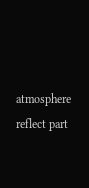atmosphere reflect part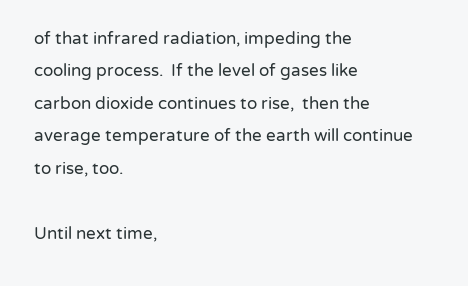of that infrared radiation, impeding the cooling process.  If the level of gases like carbon dioxide continues to rise,  then the average temperature of the earth will continue to rise, too.

Until next time,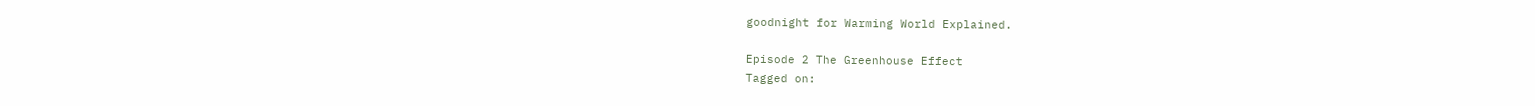goodnight for Warming World Explained.

Episode 2 The Greenhouse Effect
Tagged on: